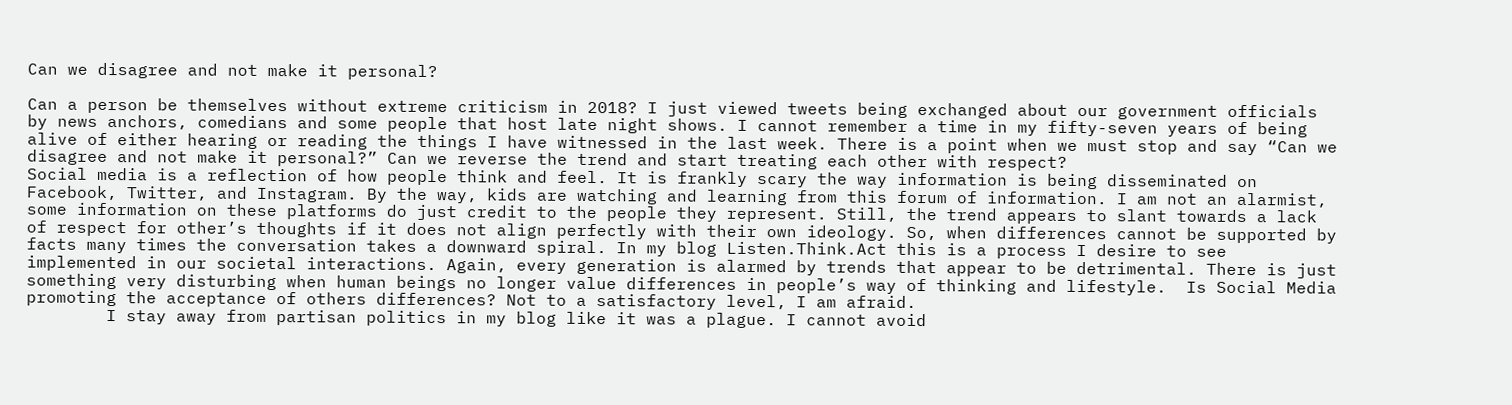Can we disagree and not make it personal?

Can a person be themselves without extreme criticism in 2018? I just viewed tweets being exchanged about our government officials by news anchors, comedians and some people that host late night shows. I cannot remember a time in my fifty-seven years of being alive of either hearing or reading the things I have witnessed in the last week. There is a point when we must stop and say “Can we disagree and not make it personal?” Can we reverse the trend and start treating each other with respect?
Social media is a reflection of how people think and feel. It is frankly scary the way information is being disseminated on Facebook, Twitter, and Instagram. By the way, kids are watching and learning from this forum of information. I am not an alarmist, some information on these platforms do just credit to the people they represent. Still, the trend appears to slant towards a lack of respect for other’s thoughts if it does not align perfectly with their own ideology. So, when differences cannot be supported by facts many times the conversation takes a downward spiral. In my blog Listen.Think.Act this is a process I desire to see implemented in our societal interactions. Again, every generation is alarmed by trends that appear to be detrimental. There is just something very disturbing when human beings no longer value differences in people’s way of thinking and lifestyle.  Is Social Media promoting the acceptance of others differences? Not to a satisfactory level, I am afraid.
        I stay away from partisan politics in my blog like it was a plague. I cannot avoid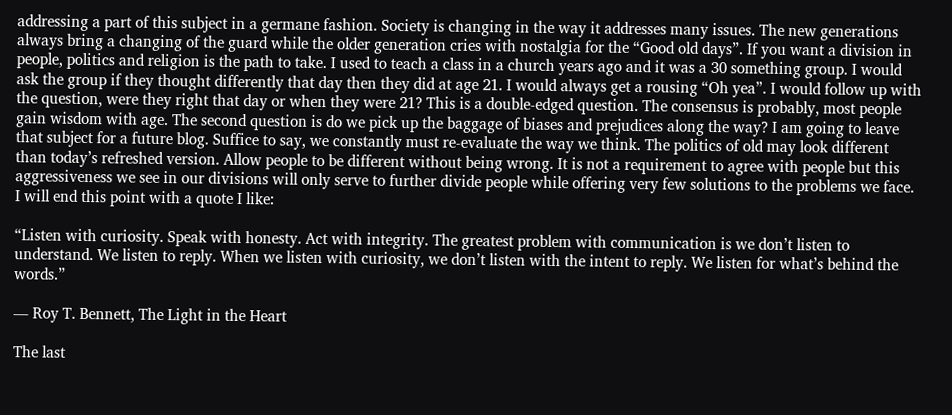addressing a part of this subject in a germane fashion. Society is changing in the way it addresses many issues. The new generations always bring a changing of the guard while the older generation cries with nostalgia for the “Good old days”. If you want a division in people, politics and religion is the path to take. I used to teach a class in a church years ago and it was a 30 something group. I would ask the group if they thought differently that day then they did at age 21. I would always get a rousing “Oh yea”. I would follow up with the question, were they right that day or when they were 21? This is a double-edged question. The consensus is probably, most people gain wisdom with age. The second question is do we pick up the baggage of biases and prejudices along the way? I am going to leave that subject for a future blog. Suffice to say, we constantly must re-evaluate the way we think. The politics of old may look different than today’s refreshed version. Allow people to be different without being wrong. It is not a requirement to agree with people but this aggressiveness we see in our divisions will only serve to further divide people while offering very few solutions to the problems we face. I will end this point with a quote I like:

“Listen with curiosity. Speak with honesty. Act with integrity. The greatest problem with communication is we don’t listen to understand. We listen to reply. When we listen with curiosity, we don’t listen with the intent to reply. We listen for what’s behind the words.”

― Roy T. Bennett, The Light in the Heart

The last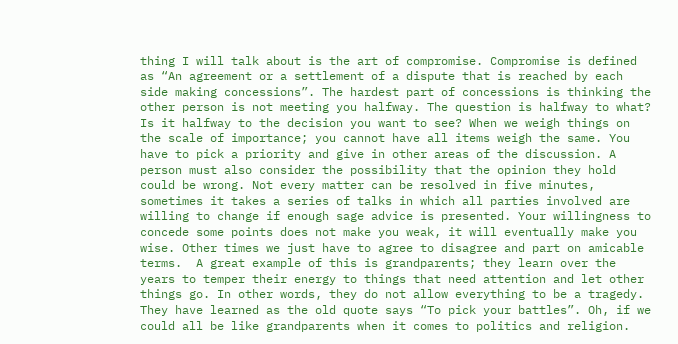thing I will talk about is the art of compromise. Compromise is defined as “An agreement or a settlement of a dispute that is reached by each side making concessions”. The hardest part of concessions is thinking the other person is not meeting you halfway. The question is halfway to what? Is it halfway to the decision you want to see? When we weigh things on the scale of importance; you cannot have all items weigh the same. You have to pick a priority and give in other areas of the discussion. A person must also consider the possibility that the opinion they hold could be wrong. Not every matter can be resolved in five minutes, sometimes it takes a series of talks in which all parties involved are willing to change if enough sage advice is presented. Your willingness to concede some points does not make you weak, it will eventually make you wise. Other times we just have to agree to disagree and part on amicable terms.  A great example of this is grandparents; they learn over the years to temper their energy to things that need attention and let other things go. In other words, they do not allow everything to be a tragedy. They have learned as the old quote says “To pick your battles”. Oh, if we could all be like grandparents when it comes to politics and religion.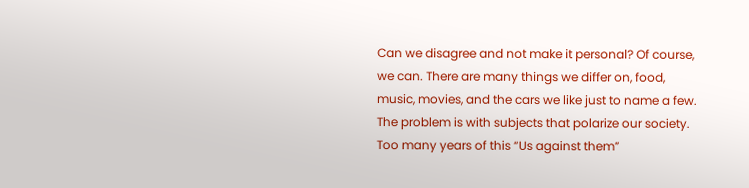Can we disagree and not make it personal? Of course, we can. There are many things we differ on, food, music, movies, and the cars we like just to name a few. The problem is with subjects that polarize our society. Too many years of this “Us against them”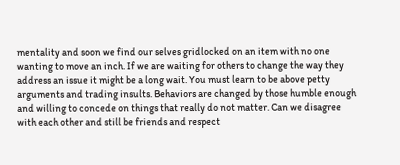mentality and soon we find our selves gridlocked on an item with no one wanting to move an inch. If we are waiting for others to change the way they address an issue it might be a long wait. You must learn to be above petty arguments and trading insults. Behaviors are changed by those humble enough and willing to concede on things that really do not matter. Can we disagree with each other and still be friends and respect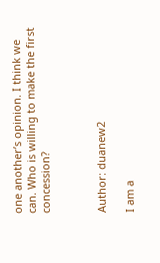one another’s opinion. I think we can. Who is willing to make the first concession?



Author: duanew2

I am a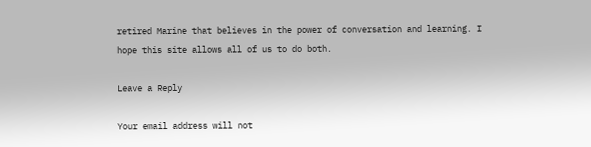retired Marine that believes in the power of conversation and learning. I hope this site allows all of us to do both.

Leave a Reply

Your email address will not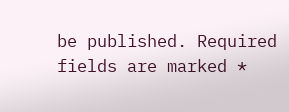be published. Required fields are marked *